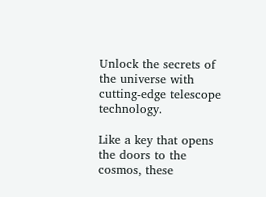Unlock the secrets of the universe with cutting-edge telescope technology.

Like a key that opens the doors to the cosmos, these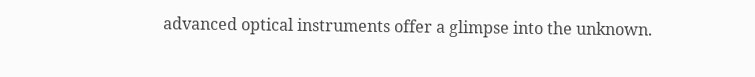advanced optical instruments offer a glimpse into the unknown.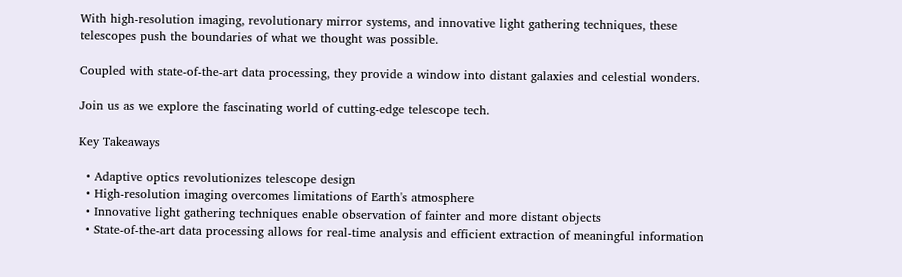With high-resolution imaging, revolutionary mirror systems, and innovative light gathering techniques, these telescopes push the boundaries of what we thought was possible.

Coupled with state-of-the-art data processing, they provide a window into distant galaxies and celestial wonders.

Join us as we explore the fascinating world of cutting-edge telescope tech.

Key Takeaways

  • Adaptive optics revolutionizes telescope design
  • High-resolution imaging overcomes limitations of Earth's atmosphere
  • Innovative light gathering techniques enable observation of fainter and more distant objects
  • State-of-the-art data processing allows for real-time analysis and efficient extraction of meaningful information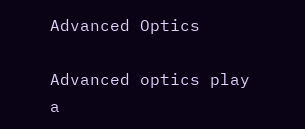Advanced Optics

Advanced optics play a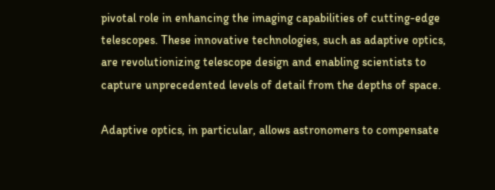pivotal role in enhancing the imaging capabilities of cutting-edge telescopes. These innovative technologies, such as adaptive optics, are revolutionizing telescope design and enabling scientists to capture unprecedented levels of detail from the depths of space.

Adaptive optics, in particular, allows astronomers to compensate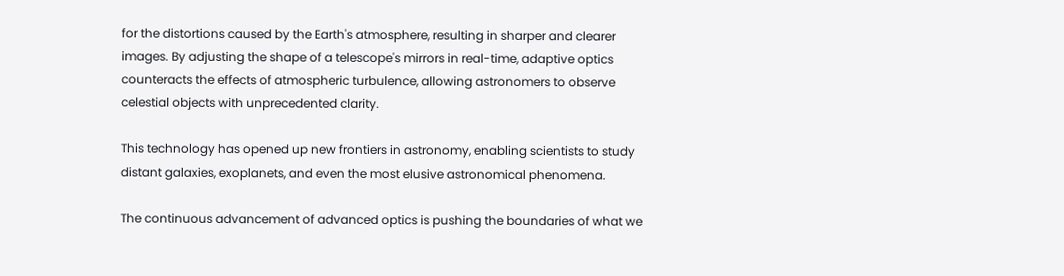for the distortions caused by the Earth's atmosphere, resulting in sharper and clearer images. By adjusting the shape of a telescope's mirrors in real-time, adaptive optics counteracts the effects of atmospheric turbulence, allowing astronomers to observe celestial objects with unprecedented clarity.

This technology has opened up new frontiers in astronomy, enabling scientists to study distant galaxies, exoplanets, and even the most elusive astronomical phenomena.

The continuous advancement of advanced optics is pushing the boundaries of what we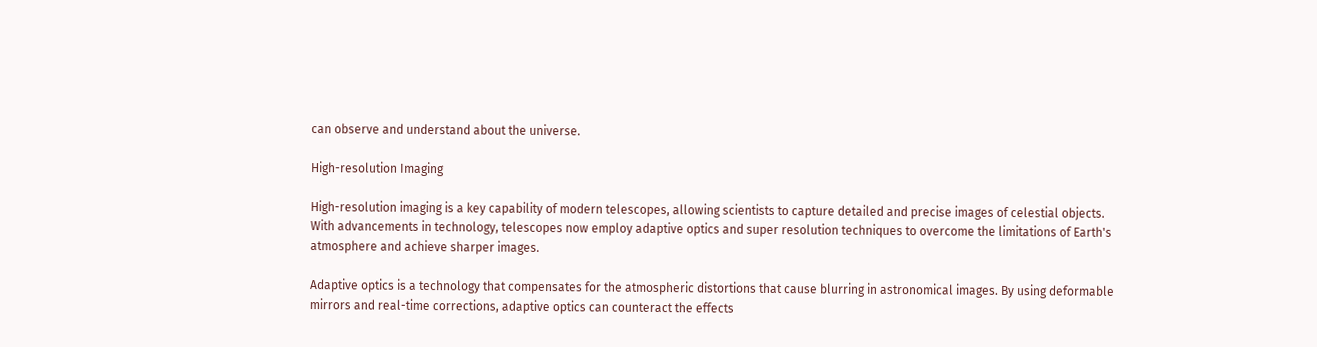can observe and understand about the universe.

High-resolution Imaging

High-resolution imaging is a key capability of modern telescopes, allowing scientists to capture detailed and precise images of celestial objects. With advancements in technology, telescopes now employ adaptive optics and super resolution techniques to overcome the limitations of Earth's atmosphere and achieve sharper images.

Adaptive optics is a technology that compensates for the atmospheric distortions that cause blurring in astronomical images. By using deformable mirrors and real-time corrections, adaptive optics can counteract the effects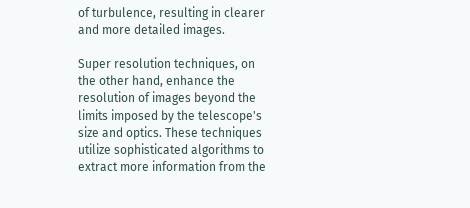of turbulence, resulting in clearer and more detailed images.

Super resolution techniques, on the other hand, enhance the resolution of images beyond the limits imposed by the telescope's size and optics. These techniques utilize sophisticated algorithms to extract more information from the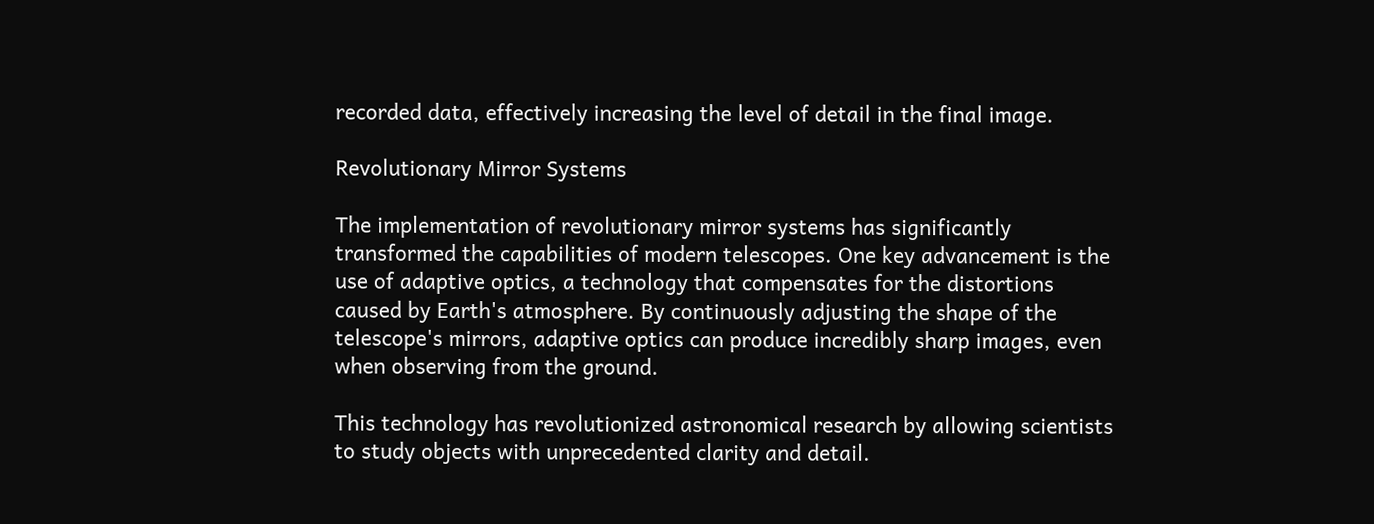recorded data, effectively increasing the level of detail in the final image.

Revolutionary Mirror Systems

The implementation of revolutionary mirror systems has significantly transformed the capabilities of modern telescopes. One key advancement is the use of adaptive optics, a technology that compensates for the distortions caused by Earth's atmosphere. By continuously adjusting the shape of the telescope's mirrors, adaptive optics can produce incredibly sharp images, even when observing from the ground.

This technology has revolutionized astronomical research by allowing scientists to study objects with unprecedented clarity and detail.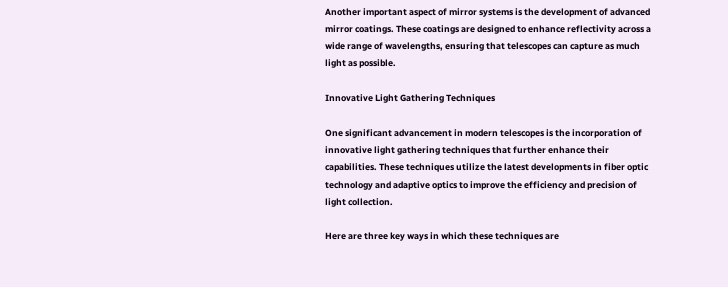Another important aspect of mirror systems is the development of advanced mirror coatings. These coatings are designed to enhance reflectivity across a wide range of wavelengths, ensuring that telescopes can capture as much light as possible.

Innovative Light Gathering Techniques

One significant advancement in modern telescopes is the incorporation of innovative light gathering techniques that further enhance their capabilities. These techniques utilize the latest developments in fiber optic technology and adaptive optics to improve the efficiency and precision of light collection.

Here are three key ways in which these techniques are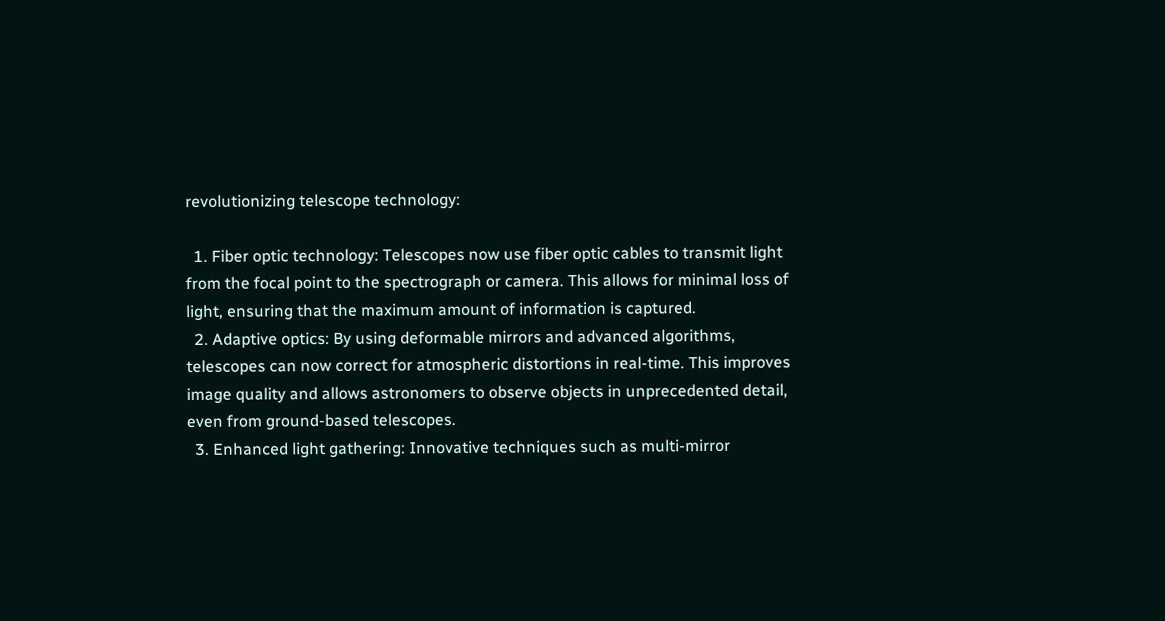revolutionizing telescope technology:

  1. Fiber optic technology: Telescopes now use fiber optic cables to transmit light from the focal point to the spectrograph or camera. This allows for minimal loss of light, ensuring that the maximum amount of information is captured.
  2. Adaptive optics: By using deformable mirrors and advanced algorithms, telescopes can now correct for atmospheric distortions in real-time. This improves image quality and allows astronomers to observe objects in unprecedented detail, even from ground-based telescopes.
  3. Enhanced light gathering: Innovative techniques such as multi-mirror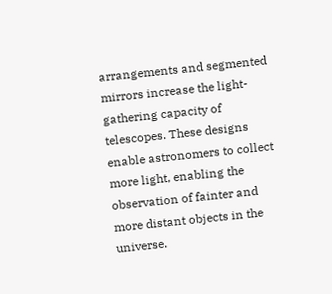arrangements and segmented mirrors increase the light-gathering capacity of telescopes. These designs enable astronomers to collect more light, enabling the observation of fainter and more distant objects in the universe.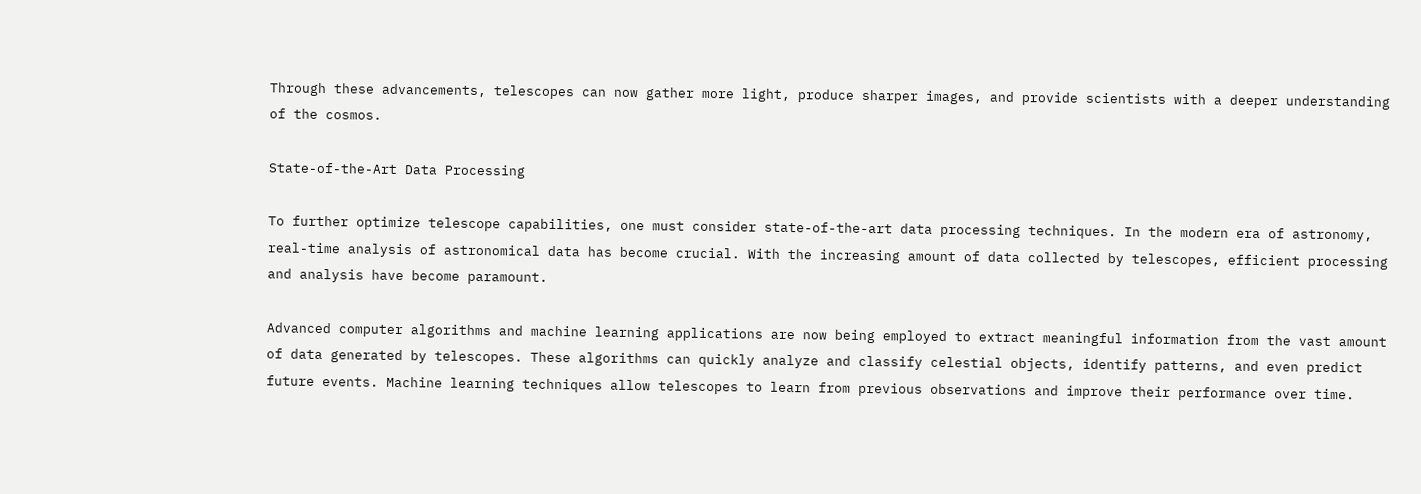Through these advancements, telescopes can now gather more light, produce sharper images, and provide scientists with a deeper understanding of the cosmos.

State-of-the-Art Data Processing

To further optimize telescope capabilities, one must consider state-of-the-art data processing techniques. In the modern era of astronomy, real-time analysis of astronomical data has become crucial. With the increasing amount of data collected by telescopes, efficient processing and analysis have become paramount.

Advanced computer algorithms and machine learning applications are now being employed to extract meaningful information from the vast amount of data generated by telescopes. These algorithms can quickly analyze and classify celestial objects, identify patterns, and even predict future events. Machine learning techniques allow telescopes to learn from previous observations and improve their performance over time.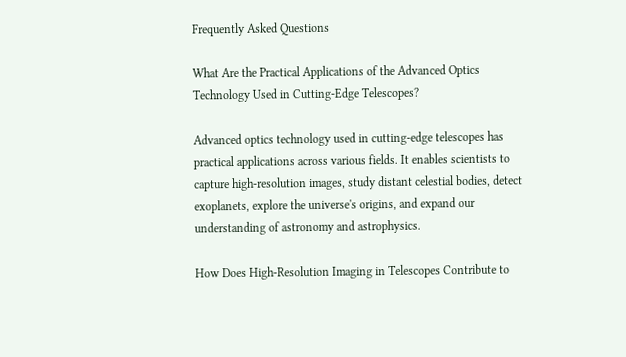Frequently Asked Questions

What Are the Practical Applications of the Advanced Optics Technology Used in Cutting-Edge Telescopes?

Advanced optics technology used in cutting-edge telescopes has practical applications across various fields. It enables scientists to capture high-resolution images, study distant celestial bodies, detect exoplanets, explore the universe's origins, and expand our understanding of astronomy and astrophysics.

How Does High-Resolution Imaging in Telescopes Contribute to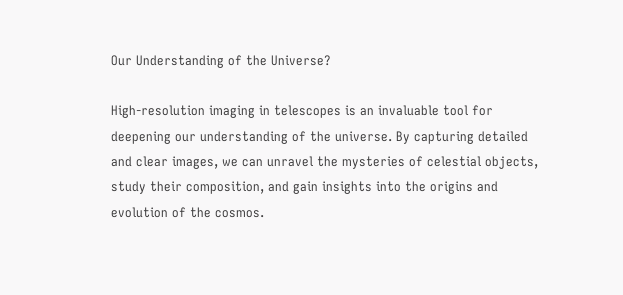Our Understanding of the Universe?

High-resolution imaging in telescopes is an invaluable tool for deepening our understanding of the universe. By capturing detailed and clear images, we can unravel the mysteries of celestial objects, study their composition, and gain insights into the origins and evolution of the cosmos.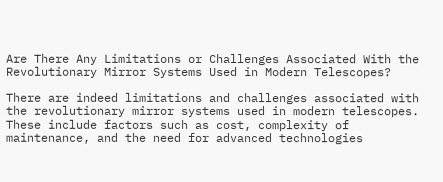Are There Any Limitations or Challenges Associated With the Revolutionary Mirror Systems Used in Modern Telescopes?

There are indeed limitations and challenges associated with the revolutionary mirror systems used in modern telescopes. These include factors such as cost, complexity of maintenance, and the need for advanced technologies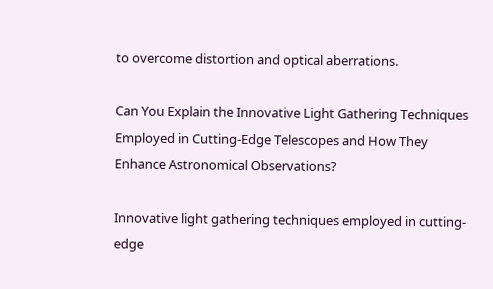to overcome distortion and optical aberrations.

Can You Explain the Innovative Light Gathering Techniques Employed in Cutting-Edge Telescopes and How They Enhance Astronomical Observations?

Innovative light gathering techniques employed in cutting-edge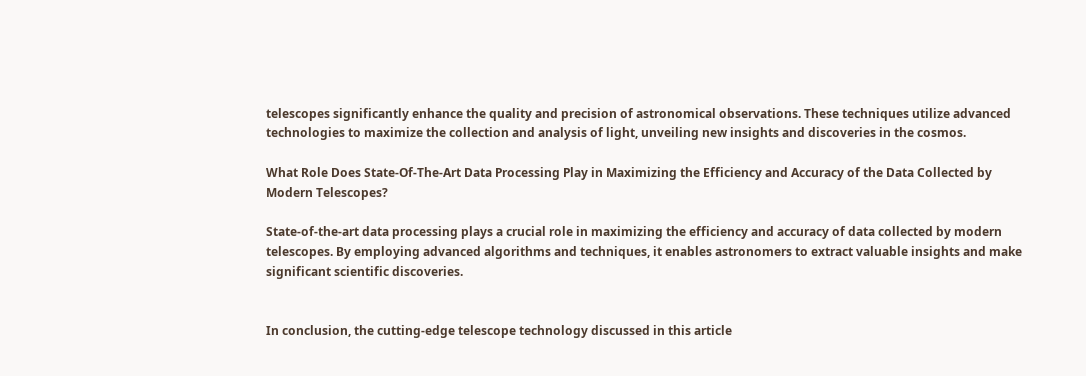telescopes significantly enhance the quality and precision of astronomical observations. These techniques utilize advanced technologies to maximize the collection and analysis of light, unveiling new insights and discoveries in the cosmos.

What Role Does State-Of-The-Art Data Processing Play in Maximizing the Efficiency and Accuracy of the Data Collected by Modern Telescopes?

State-of-the-art data processing plays a crucial role in maximizing the efficiency and accuracy of data collected by modern telescopes. By employing advanced algorithms and techniques, it enables astronomers to extract valuable insights and make significant scientific discoveries.


In conclusion, the cutting-edge telescope technology discussed in this article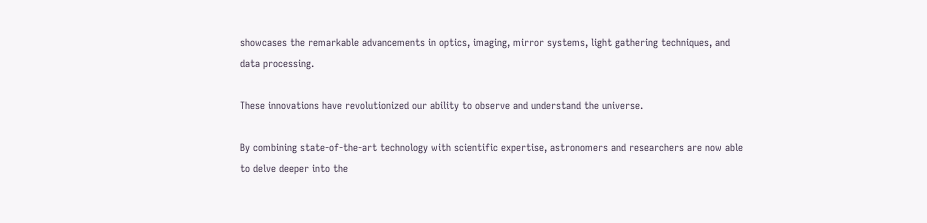showcases the remarkable advancements in optics, imaging, mirror systems, light gathering techniques, and data processing.

These innovations have revolutionized our ability to observe and understand the universe.

By combining state-of-the-art technology with scientific expertise, astronomers and researchers are now able to delve deeper into the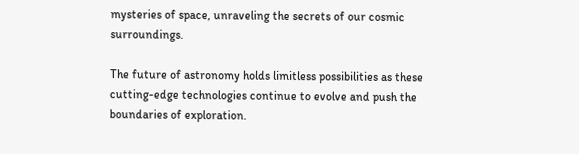mysteries of space, unraveling the secrets of our cosmic surroundings.

The future of astronomy holds limitless possibilities as these cutting-edge technologies continue to evolve and push the boundaries of exploration.